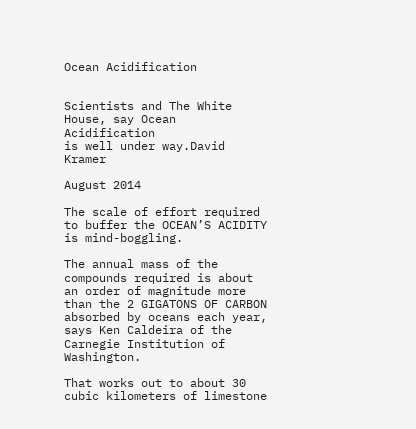Ocean Acidification


Scientists and The White House, say Ocean Acidification
is well under way.David Kramer

August 2014

The scale of effort required to buffer the OCEAN’S ACIDITY is mind-boggling.

The annual mass of the compounds required is about an order of magnitude more than the 2 GIGATONS OF CARBON absorbed by oceans each year, says Ken Caldeira of the Carnegie Institution of Washington.

That works out to about 30 cubic kilometers of limestone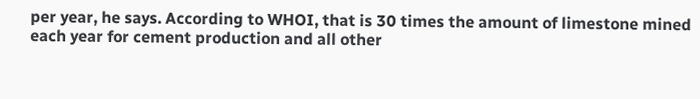per year, he says. According to WHOI, that is 30 times the amount of limestone mined each year for cement production and all other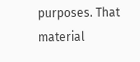purposes. That material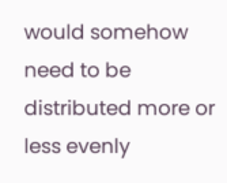would somehow need to be distributed more or less evenly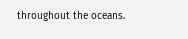throughout the oceans.